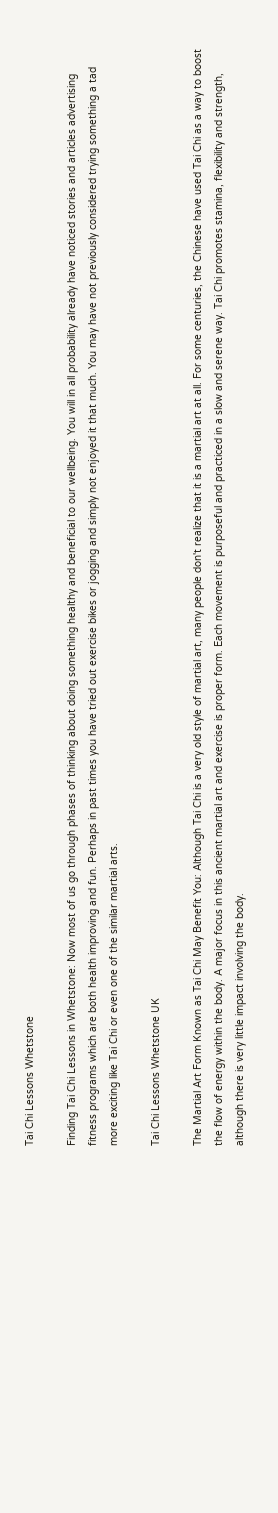Tai Chi Lessons Whetstone

Finding Tai Chi Lessons in Whetstone: Now most of us go through phases of thinking about doing something healthy and beneficial to our wellbeing. You will in all probability already have noticed stories and articles advertising fitness programs which are both health improving and fun. Perhaps in past times you have tried out exercise bikes or jogging and simply not enjoyed it that much. You may have not previously considered trying something a tad more exciting like Tai Chi or even one of the similar martial arts.

Tai Chi Lessons Whetstone UK

The Martial Art Form Known as Tai Chi May Benefit You: Although Tai Chi is a very old style of martial art, many people don't realize that it is a martial art at all. For some centuries, the Chinese have used Tai Chi as a way to boost the flow of energy within the body. A major focus in this ancient martial art and exercise is proper form. Each movement is purposeful and practiced in a slow and serene way. Tai Chi promotes stamina, flexibility and strength, although there is very little impact involving the body.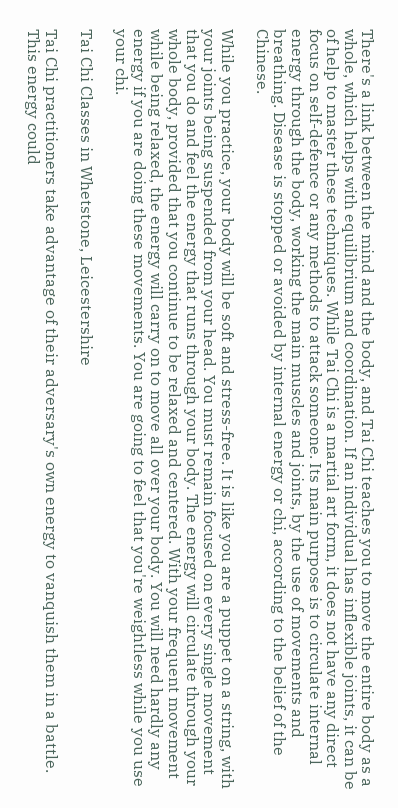There's a link between the mind and the body, and Tai Chi teaches you to move the entire body as a whole, which helps with equilibrium and coordination. If an individual has inflexible joints, it can be of help to master these techniques. While Tai Chi is a martial art form, it does not have any direct focus on self-defence or any methods to attack someone. Its main purpose is to circulate internal energy through the body, working the main muscles and joints, by the use of movements and breathing. Disease is stopped or avoided by internal energy or chi, according to the belief of the Chinese.

While you practice, your body will be soft and stress-free. It is like you are a puppet on a string, with your joints being suspended from your head. You must remain focused on every single movement that you do and feel the energy that runs through your body. The energy will circulate through your whole body, provided that you continue to be relaxed and centered. With your frequent movement while being relaxed, the energy will carry on to move all over your body. You will need hardly any energy if you are doing these movements. You are going to feel that you're weightless while you use your chi.

Tai Chi Classes in Whetstone, Leicestershire

Tai Chi practitioners take advantage of their adversary's own energy to vanquish them in a battle. This energy could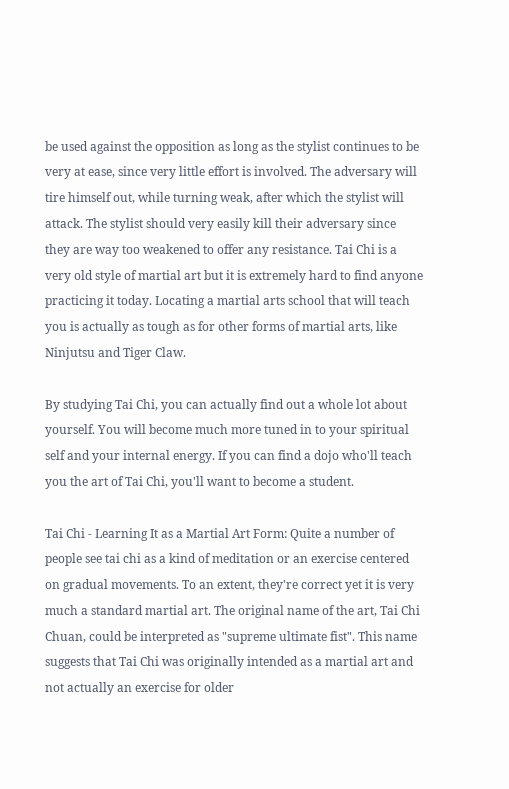be used against the opposition as long as the stylist continues to be very at ease, since very little effort is involved. The adversary will tire himself out, while turning weak, after which the stylist will attack. The stylist should very easily kill their adversary since they are way too weakened to offer any resistance. Tai Chi is a very old style of martial art but it is extremely hard to find anyone practicing it today. Locating a martial arts school that will teach you is actually as tough as for other forms of martial arts, like Ninjutsu and Tiger Claw.

By studying Tai Chi, you can actually find out a whole lot about yourself. You will become much more tuned in to your spiritual self and your internal energy. If you can find a dojo who'll teach you the art of Tai Chi, you'll want to become a student.

Tai Chi - Learning It as a Martial Art Form: Quite a number of people see tai chi as a kind of meditation or an exercise centered on gradual movements. To an extent, they're correct yet it is very much a standard martial art. The original name of the art, Tai Chi Chuan, could be interpreted as "supreme ultimate fist". This name suggests that Tai Chi was originally intended as a martial art and not actually an exercise for older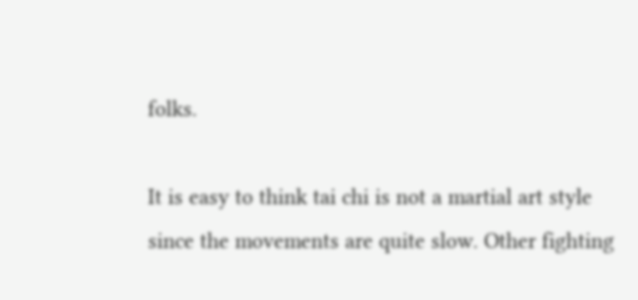folks.

It is easy to think tai chi is not a martial art style since the movements are quite slow. Other fighting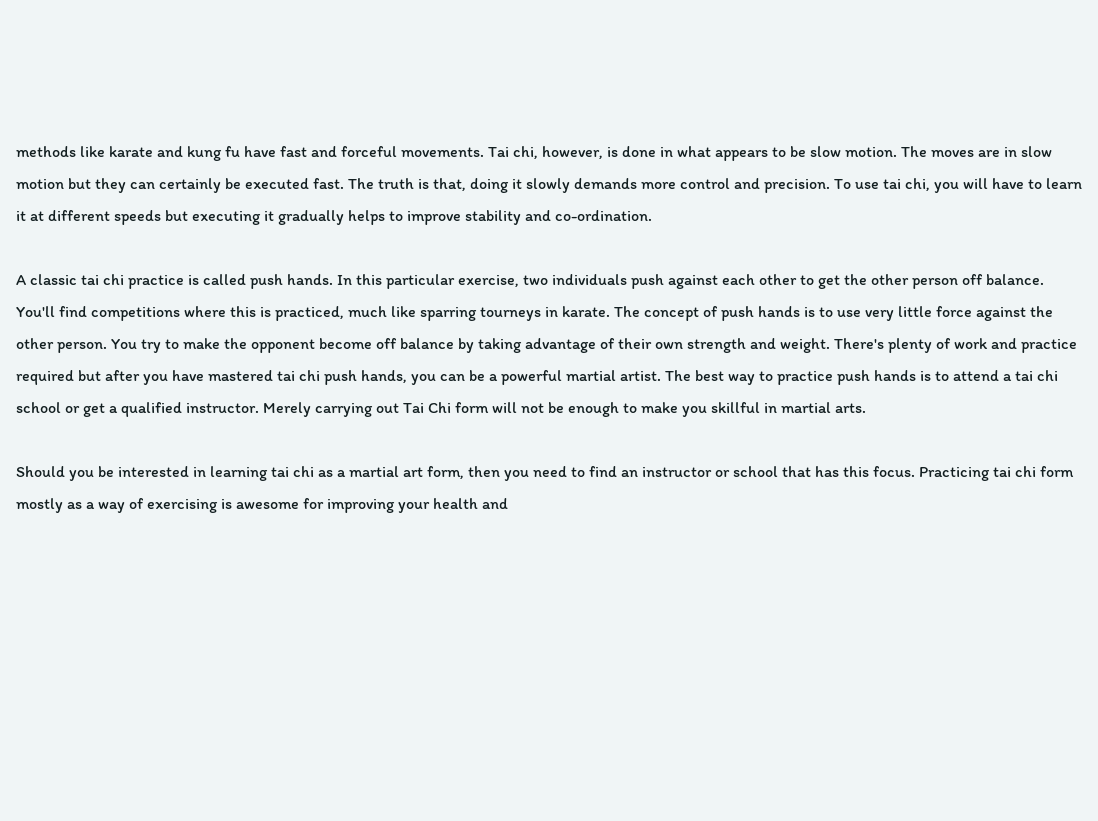methods like karate and kung fu have fast and forceful movements. Tai chi, however, is done in what appears to be slow motion. The moves are in slow motion but they can certainly be executed fast. The truth is that, doing it slowly demands more control and precision. To use tai chi, you will have to learn it at different speeds but executing it gradually helps to improve stability and co-ordination.

A classic tai chi practice is called push hands. In this particular exercise, two individuals push against each other to get the other person off balance. You'll find competitions where this is practiced, much like sparring tourneys in karate. The concept of push hands is to use very little force against the other person. You try to make the opponent become off balance by taking advantage of their own strength and weight. There's plenty of work and practice required but after you have mastered tai chi push hands, you can be a powerful martial artist. The best way to practice push hands is to attend a tai chi school or get a qualified instructor. Merely carrying out Tai Chi form will not be enough to make you skillful in martial arts.

Should you be interested in learning tai chi as a martial art form, then you need to find an instructor or school that has this focus. Practicing tai chi form mostly as a way of exercising is awesome for improving your health and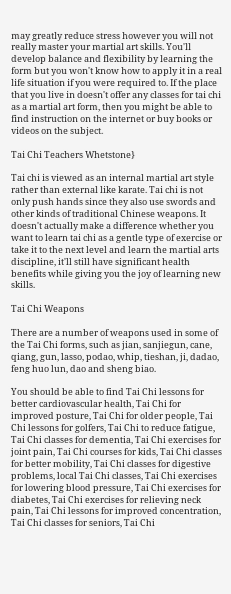may greatly reduce stress however you will not really master your martial art skills. You'll develop balance and flexibility by learning the form but you won't know how to apply it in a real life situation if you were required to. If the place that you live in doesn't offer any classes for tai chi as a martial art form, then you might be able to find instruction on the internet or buy books or videos on the subject.

Tai Chi Teachers Whetstone}

Tai chi is viewed as an internal martial art style rather than external like karate. Tai chi is not only push hands since they also use swords and other kinds of traditional Chinese weapons. It doesn't actually make a difference whether you want to learn tai chi as a gentle type of exercise or take it to the next level and learn the martial arts discipline, it'll still have significant health benefits while giving you the joy of learning new skills.

Tai Chi Weapons

There are a number of weapons used in some of the Tai Chi forms, such as jian, sanjiegun, cane, qiang, gun, lasso, podao, whip, tieshan, ji, dadao, feng huo lun, dao and sheng biao.

You should be able to find Tai Chi lessons for better cardiovascular health, Tai Chi for improved posture, Tai Chi for older people, Tai Chi lessons for golfers, Tai Chi to reduce fatigue, Tai Chi classes for dementia, Tai Chi exercises for joint pain, Tai Chi courses for kids, Tai Chi classes for better mobility, Tai Chi classes for digestive problems, local Tai Chi classes, Tai Chi exercises for lowering blood pressure, Tai Chi exercises for diabetes, Tai Chi exercises for relieving neck pain, Tai Chi lessons for improved concentration, Tai Chi classes for seniors, Tai Chi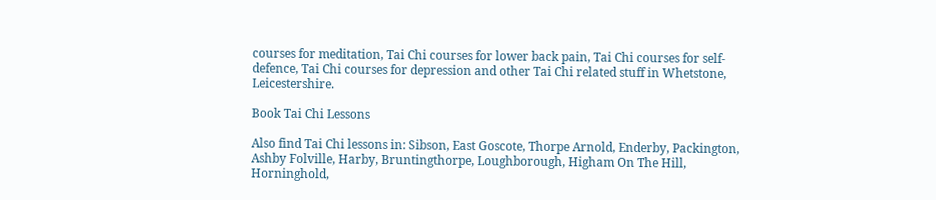courses for meditation, Tai Chi courses for lower back pain, Tai Chi courses for self-defence, Tai Chi courses for depression and other Tai Chi related stuff in Whetstone, Leicestershire.

Book Tai Chi Lessons

Also find Tai Chi lessons in: Sibson, East Goscote, Thorpe Arnold, Enderby, Packington, Ashby Folville, Harby, Bruntingthorpe, Loughborough, Higham On The Hill, Horninghold,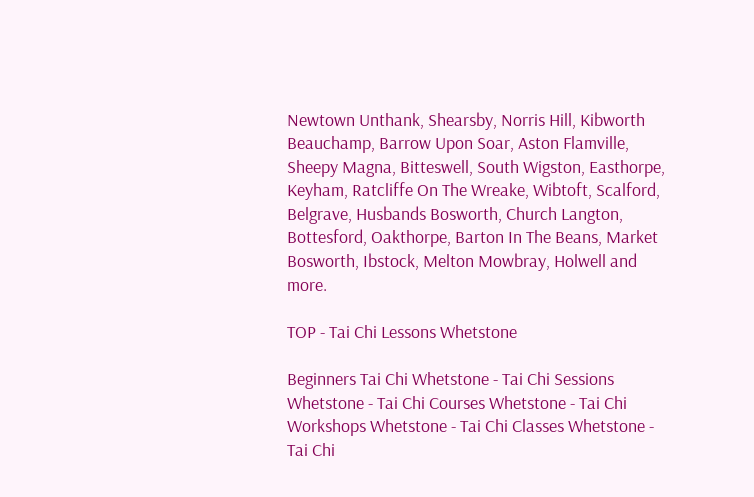Newtown Unthank, Shearsby, Norris Hill, Kibworth Beauchamp, Barrow Upon Soar, Aston Flamville, Sheepy Magna, Bitteswell, South Wigston, Easthorpe, Keyham, Ratcliffe On The Wreake, Wibtoft, Scalford, Belgrave, Husbands Bosworth, Church Langton, Bottesford, Oakthorpe, Barton In The Beans, Market Bosworth, Ibstock, Melton Mowbray, Holwell and more.

TOP - Tai Chi Lessons Whetstone

Beginners Tai Chi Whetstone - Tai Chi Sessions Whetstone - Tai Chi Courses Whetstone - Tai Chi Workshops Whetstone - Tai Chi Classes Whetstone - Tai Chi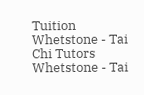Tuition Whetstone - Tai Chi Tutors Whetstone - Tai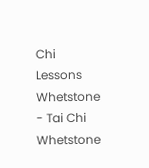Chi Lessons Whetstone - Tai Chi Whetstone